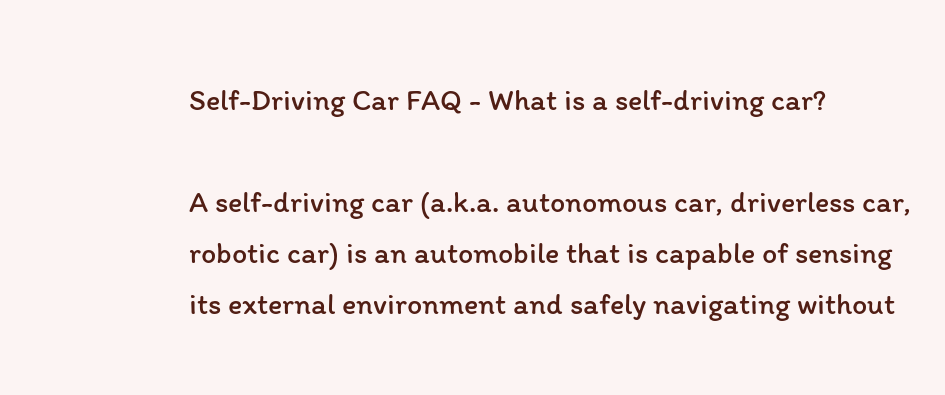Self-Driving Car FAQ - What is a self-driving car?

A self-driving car (a.k.a. autonomous car, driverless car, robotic car) is an automobile that is capable of sensing its external environment and safely navigating without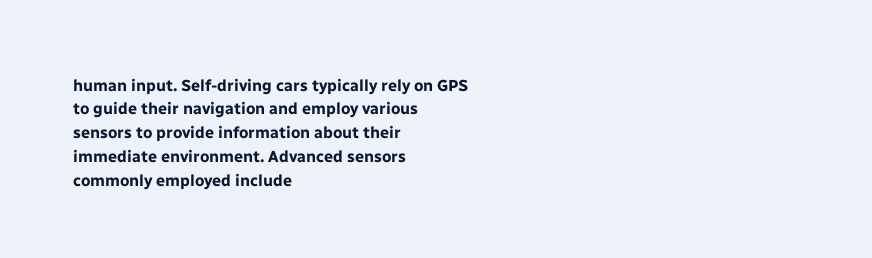human input. Self-driving cars typically rely on GPS to guide their navigation and employ various sensors to provide information about their immediate environment. Advanced sensors commonly employed include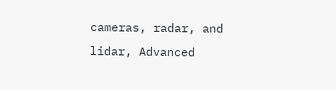cameras, radar, and lidar, Advanced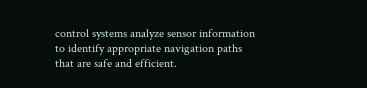control systems analyze sensor information to identify appropriate navigation paths that are safe and efficient.